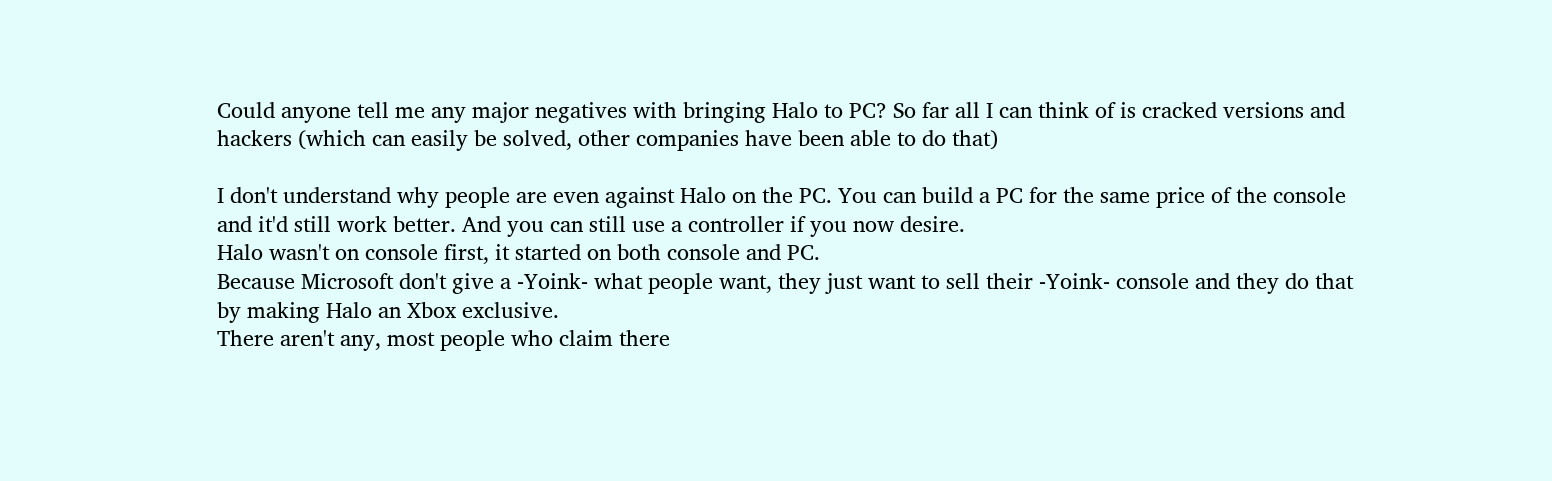Could anyone tell me any major negatives with bringing Halo to PC? So far all I can think of is cracked versions and hackers (which can easily be solved, other companies have been able to do that)

I don't understand why people are even against Halo on the PC. You can build a PC for the same price of the console and it'd still work better. And you can still use a controller if you now desire.
Halo wasn't on console first, it started on both console and PC.
Because Microsoft don't give a -Yoink- what people want, they just want to sell their -Yoink- console and they do that by making Halo an Xbox exclusive.
There aren't any, most people who claim there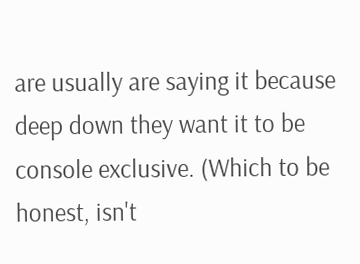are usually are saying it because deep down they want it to be console exclusive. (Which to be honest, isn't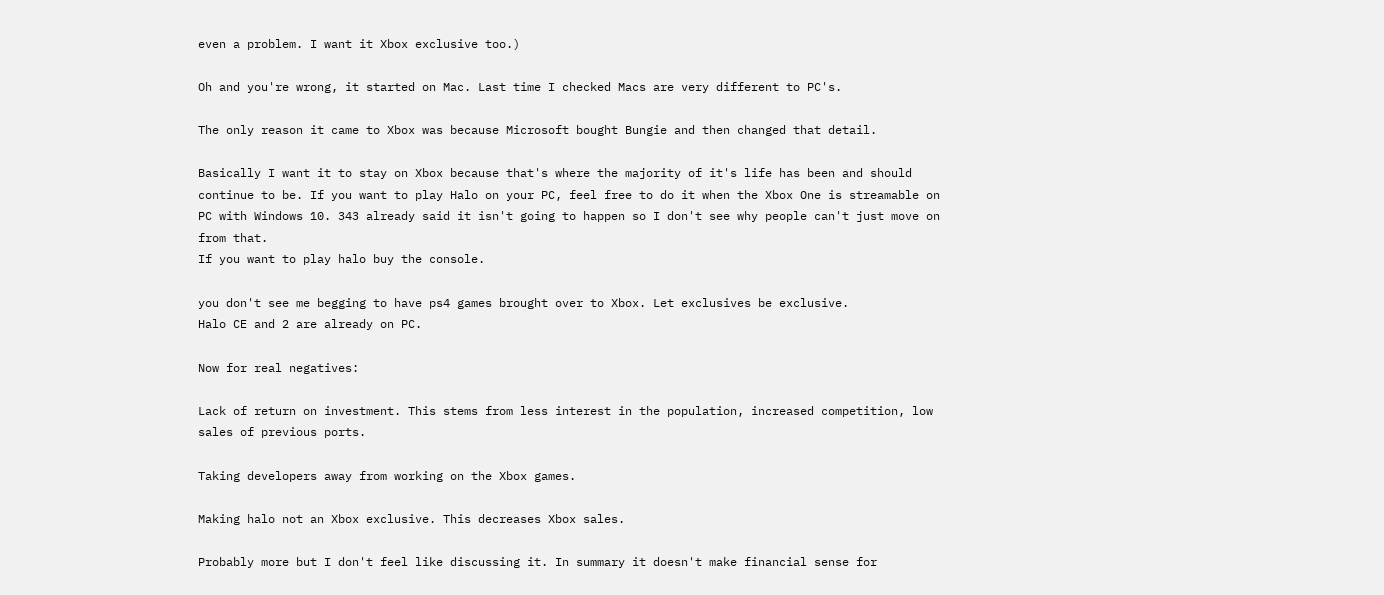even a problem. I want it Xbox exclusive too.)

Oh and you're wrong, it started on Mac. Last time I checked Macs are very different to PC's.

The only reason it came to Xbox was because Microsoft bought Bungie and then changed that detail.

Basically I want it to stay on Xbox because that's where the majority of it's life has been and should continue to be. If you want to play Halo on your PC, feel free to do it when the Xbox One is streamable on PC with Windows 10. 343 already said it isn't going to happen so I don't see why people can't just move on from that.
If you want to play halo buy the console.

you don't see me begging to have ps4 games brought over to Xbox. Let exclusives be exclusive.
Halo CE and 2 are already on PC.

Now for real negatives:

Lack of return on investment. This stems from less interest in the population, increased competition, low sales of previous ports.

Taking developers away from working on the Xbox games.

Making halo not an Xbox exclusive. This decreases Xbox sales.

Probably more but I don't feel like discussing it. In summary it doesn't make financial sense for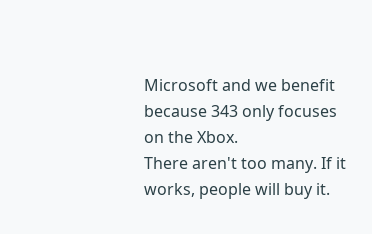Microsoft and we benefit because 343 only focuses on the Xbox.
There aren't too many. If it works, people will buy it.